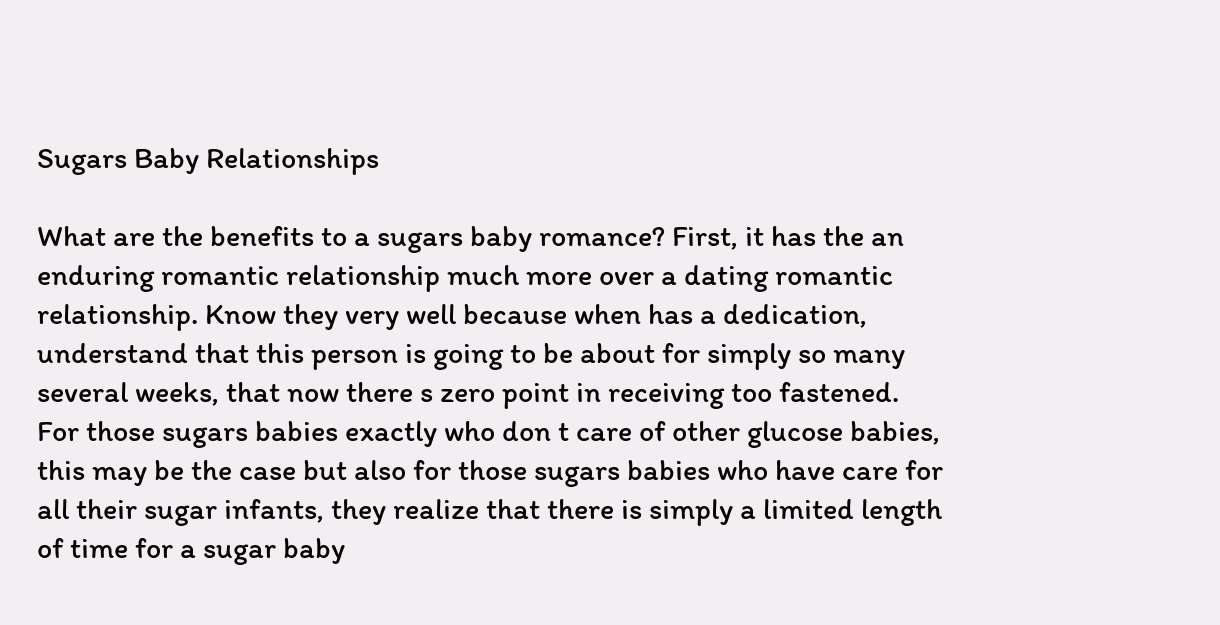Sugars Baby Relationships

What are the benefits to a sugars baby romance? First, it has the an enduring romantic relationship much more over a dating romantic relationship. Know they very well because when has a dedication, understand that this person is going to be about for simply so many several weeks, that now there s zero point in receiving too fastened. For those sugars babies exactly who don t care of other glucose babies, this may be the case but also for those sugars babies who have care for all their sugar infants, they realize that there is simply a limited length of time for a sugar baby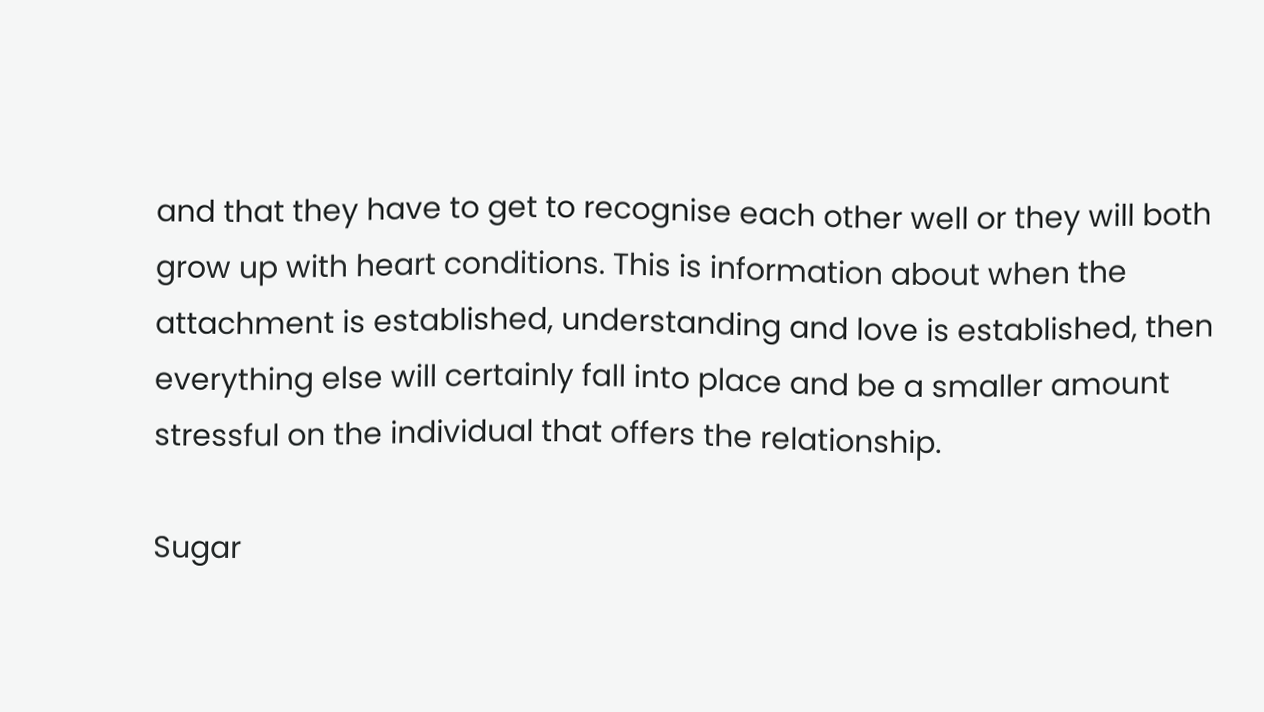and that they have to get to recognise each other well or they will both grow up with heart conditions. This is information about when the attachment is established, understanding and love is established, then everything else will certainly fall into place and be a smaller amount stressful on the individual that offers the relationship.

Sugar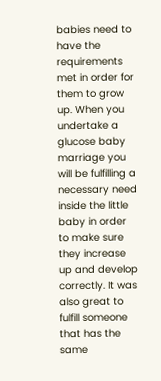babies need to have the requirements met in order for them to grow up. When you undertake a glucose baby marriage you will be fulfilling a necessary need inside the little baby in order to make sure they increase up and develop correctly. It was also great to fulfill someone that has the same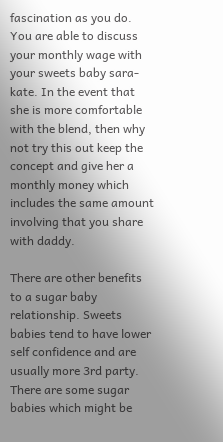fascination as you do. You are able to discuss your monthly wage with your sweets baby sara-kate. In the event that she is more comfortable with the blend, then why not try this out keep the concept and give her a monthly money which includes the same amount involving that you share with daddy.

There are other benefits to a sugar baby relationship. Sweets babies tend to have lower self confidence and are usually more 3rd party. There are some sugar babies which might be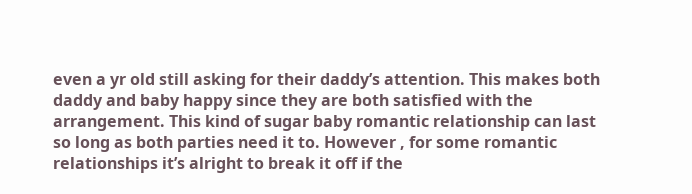even a yr old still asking for their daddy’s attention. This makes both daddy and baby happy since they are both satisfied with the arrangement. This kind of sugar baby romantic relationship can last so long as both parties need it to. However , for some romantic relationships it’s alright to break it off if the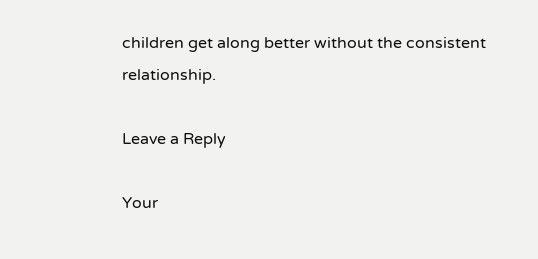children get along better without the consistent relationship.

Leave a Reply

Your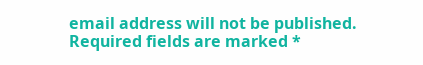email address will not be published. Required fields are marked *